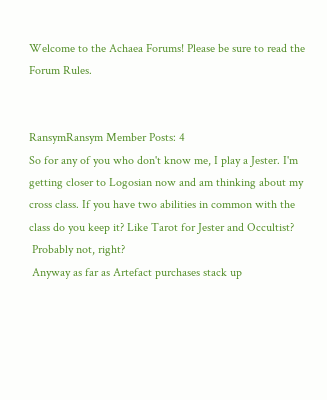Welcome to the Achaea Forums! Please be sure to read the Forum Rules.


RansymRansym Member Posts: 4
So for any of you who don't know me, I play a Jester. I'm getting closer to Logosian now and am thinking about my cross class. If you have two abilities in common with the class do you keep it? Like Tarot for Jester and Occultist?
 Probably not, right?
 Anyway as far as Artefact purchases stack up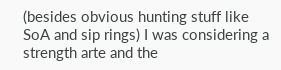(besides obvious hunting stuff like SoA and sip rings) I was considering a strength arte and the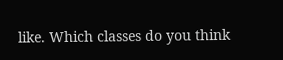like. Which classes do you think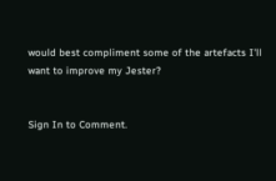would best compliment some of the artefacts I'll want to improve my Jester?


Sign In to Comment.